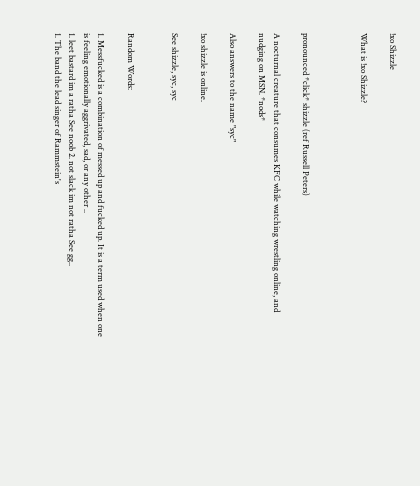!xo Shizzle

What is !xo Shizzle?



pronounced *click* shizzle (ref Russell Peters)

A nocturnal creature that consumes KFC while watching wrestling online, and nudging on MSN. *nods*

Also answers to the name "syc"

!xo shizzle is online.

See shizzle, syc, syc


Random Words:

1. Messfucked is a combination of messed up and fucked up. It is a term used when one is feeling emotionally aggrivated, sad, or any other ..
1. leet bastard im a ratha See noob 2. not slack im not ratha See gg..
1. The band the lead singer of Rammstein's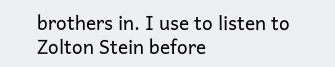brothers in. I use to listen to Zolton Stein before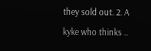they sold out. 2. A kyke who thinks ..